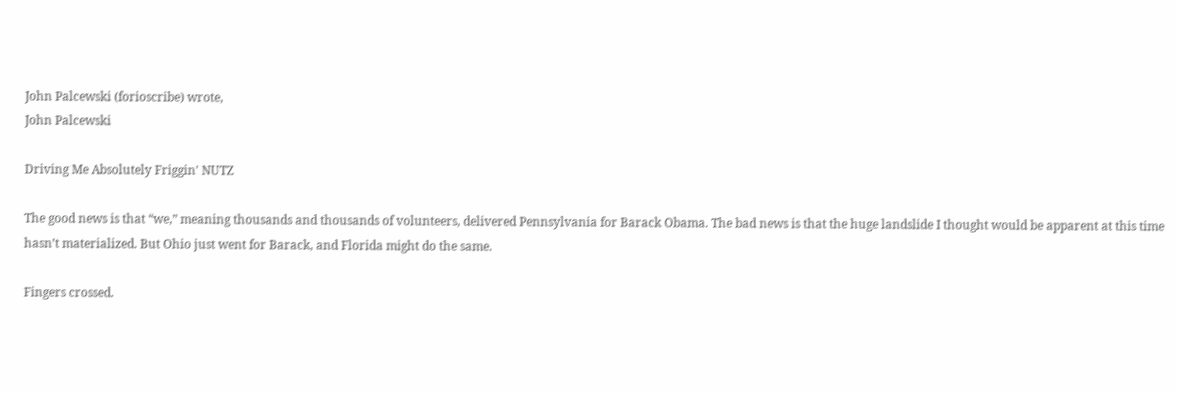John Palcewski (forioscribe) wrote,
John Palcewski

Driving Me Absolutely Friggin' NUTZ

The good news is that “we,” meaning thousands and thousands of volunteers, delivered Pennsylvania for Barack Obama. The bad news is that the huge landslide I thought would be apparent at this time hasn’t materialized. But Ohio just went for Barack, and Florida might do the same.

Fingers crossed.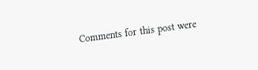Comments for this post were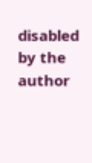disabled by the author